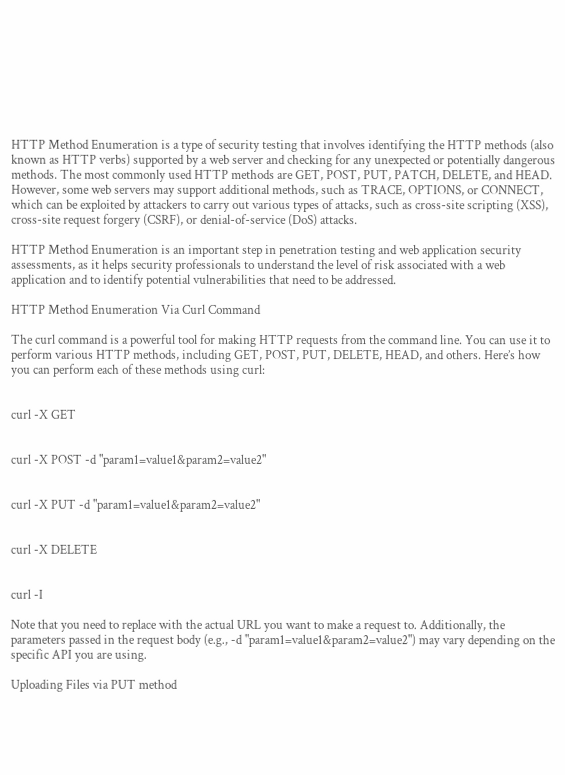HTTP Method Enumeration is a type of security testing that involves identifying the HTTP methods (also known as HTTP verbs) supported by a web server and checking for any unexpected or potentially dangerous methods. The most commonly used HTTP methods are GET, POST, PUT, PATCH, DELETE, and HEAD. However, some web servers may support additional methods, such as TRACE, OPTIONS, or CONNECT, which can be exploited by attackers to carry out various types of attacks, such as cross-site scripting (XSS), cross-site request forgery (CSRF), or denial-of-service (DoS) attacks.

HTTP Method Enumeration is an important step in penetration testing and web application security assessments, as it helps security professionals to understand the level of risk associated with a web application and to identify potential vulnerabilities that need to be addressed.

HTTP Method Enumeration Via Curl Command

The curl command is a powerful tool for making HTTP requests from the command line. You can use it to perform various HTTP methods, including GET, POST, PUT, DELETE, HEAD, and others. Here’s how you can perform each of these methods using curl:


curl -X GET


curl -X POST -d "param1=value1&param2=value2"


curl -X PUT -d "param1=value1&param2=value2"


curl -X DELETE


curl -I

Note that you need to replace with the actual URL you want to make a request to. Additionally, the parameters passed in the request body (e.g., -d "param1=value1&param2=value2") may vary depending on the specific API you are using.

Uploading Files via PUT method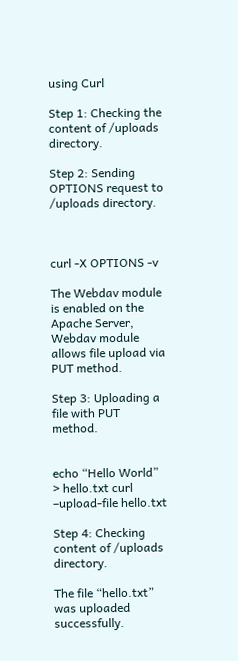using Curl

Step 1: Checking the content of /uploads directory.

Step 2: Sending OPTIONS request to /uploads directory.



curl -X OPTIONS -v

The Webdav module is enabled on the Apache Server, Webdav module allows file upload via PUT method.

Step 3: Uploading a file with PUT method.


echo “Hello World” > hello.txt curl –upload-file hello.txt

Step 4: Checking content of /uploads directory.

The file “hello.txt” was uploaded successfully.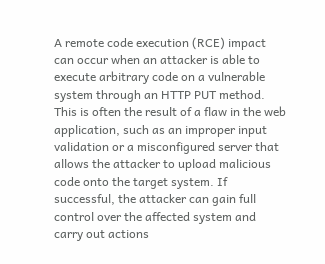A remote code execution (RCE) impact can occur when an attacker is able to execute arbitrary code on a vulnerable system through an HTTP PUT method. This is often the result of a flaw in the web application, such as an improper input validation or a misconfigured server that allows the attacker to upload malicious code onto the target system. If successful, the attacker can gain full control over the affected system and carry out actions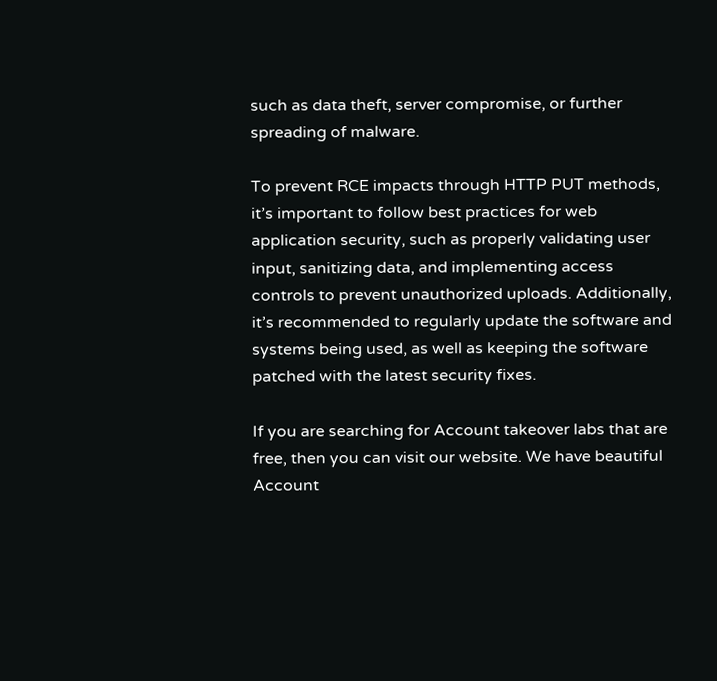such as data theft, server compromise, or further spreading of malware.

To prevent RCE impacts through HTTP PUT methods, it’s important to follow best practices for web application security, such as properly validating user input, sanitizing data, and implementing access controls to prevent unauthorized uploads. Additionally, it’s recommended to regularly update the software and systems being used, as well as keeping the software patched with the latest security fixes.

If you are searching for Account takeover labs that are free, then you can visit our website. We have beautiful Account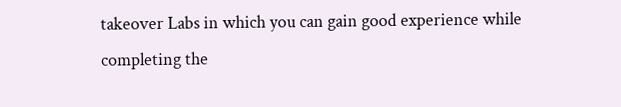takeover Labs in which you can gain good experience while completing the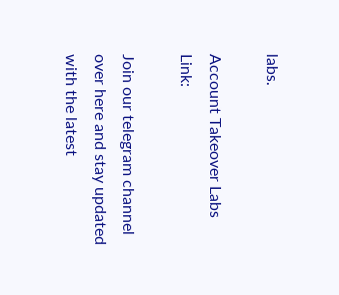labs.

Account Takeover Labs Link:

Join our telegram channel over here and stay updated with the latest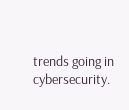trends going in cybersecurity.